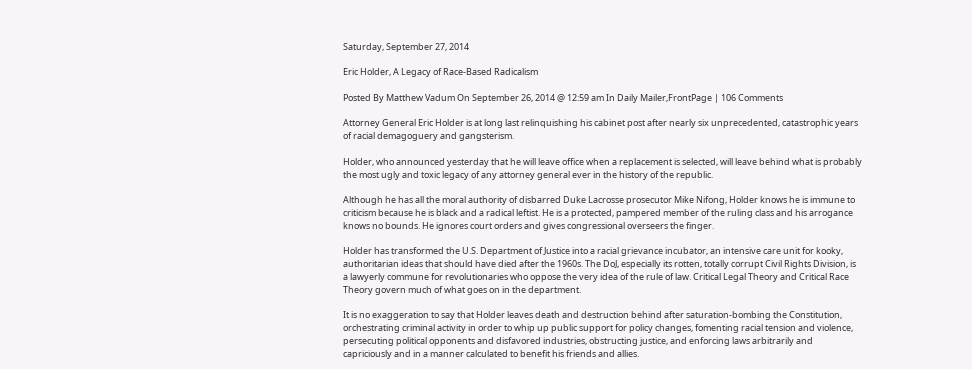Saturday, September 27, 2014

Eric Holder, A Legacy of Race-Based Radicalism

Posted By Matthew Vadum On September 26, 2014 @ 12:59 am In Daily Mailer,FrontPage | 106 Comments

Attorney General Eric Holder is at long last relinquishing his cabinet post after nearly six unprecedented, catastrophic years of racial demagoguery and gangsterism.

Holder, who announced yesterday that he will leave office when a replacement is selected, will leave behind what is probably the most ugly and toxic legacy of any attorney general ever in the history of the republic.

Although he has all the moral authority of disbarred Duke Lacrosse prosecutor Mike Nifong, Holder knows he is immune to criticism because he is black and a radical leftist. He is a protected, pampered member of the ruling class and his arrogance knows no bounds. He ignores court orders and gives congressional overseers the finger.

Holder has transformed the U.S. Department of Justice into a racial grievance incubator, an intensive care unit for kooky, authoritarian ideas that should have died after the 1960s. The DoJ, especially its rotten, totally corrupt Civil Rights Division, is a lawyerly commune for revolutionaries who oppose the very idea of the rule of law. Critical Legal Theory and Critical Race Theory govern much of what goes on in the department.

It is no exaggeration to say that Holder leaves death and destruction behind after saturation-bombing the Constitution, orchestrating criminal activity in order to whip up public support for policy changes, fomenting racial tension and violence, persecuting political opponents and disfavored industries, obstructing justice, and enforcing laws arbitrarily and capriciously and in a manner calculated to benefit his friends and allies.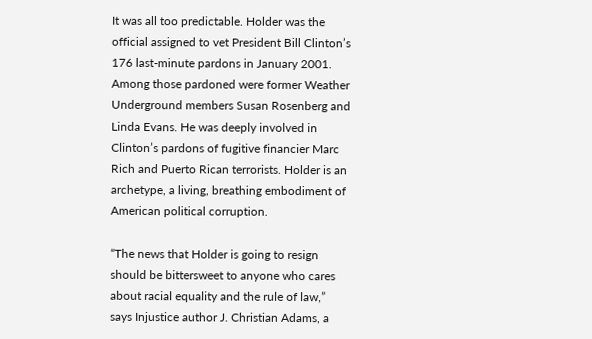It was all too predictable. Holder was the official assigned to vet President Bill Clinton’s 176 last-minute pardons in January 2001. Among those pardoned were former Weather Underground members Susan Rosenberg and Linda Evans. He was deeply involved in Clinton’s pardons of fugitive financier Marc Rich and Puerto Rican terrorists. Holder is an archetype, a living, breathing embodiment of American political corruption.

“The news that Holder is going to resign should be bittersweet to anyone who cares about racial equality and the rule of law,” says Injustice author J. Christian Adams, a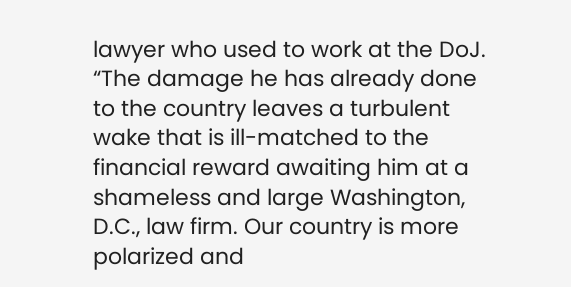lawyer who used to work at the DoJ.
“The damage he has already done to the country leaves a turbulent wake that is ill-matched to the financial reward awaiting him at a shameless and large Washington, D.C., law firm. Our country is more polarized and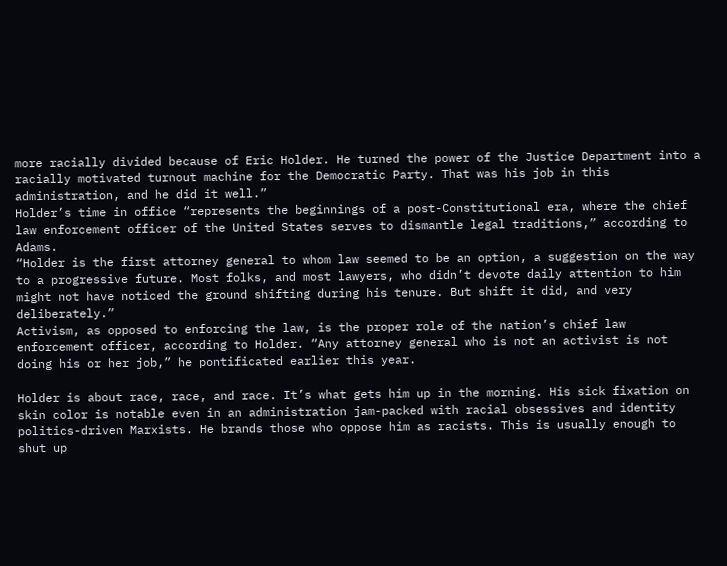more racially divided because of Eric Holder. He turned the power of the Justice Department into a racially motivated turnout machine for the Democratic Party. That was his job in this administration, and he did it well.”
Holder’s time in office “represents the beginnings of a post-Constitutional era, where the chief law enforcement officer of the United States serves to dismantle legal traditions,” according to Adams.
“Holder is the first attorney general to whom law seemed to be an option, a suggestion on the way to a progressive future. Most folks, and most lawyers, who didn’t devote daily attention to him might not have noticed the ground shifting during his tenure. But shift it did, and very deliberately.”
Activism, as opposed to enforcing the law, is the proper role of the nation’s chief law enforcement officer, according to Holder. “Any attorney general who is not an activist is not doing his or her job,” he pontificated earlier this year.

Holder is about race, race, and race. It’s what gets him up in the morning. His sick fixation on skin color is notable even in an administration jam-packed with racial obsessives and identity politics-driven Marxists. He brands those who oppose him as racists. This is usually enough to shut up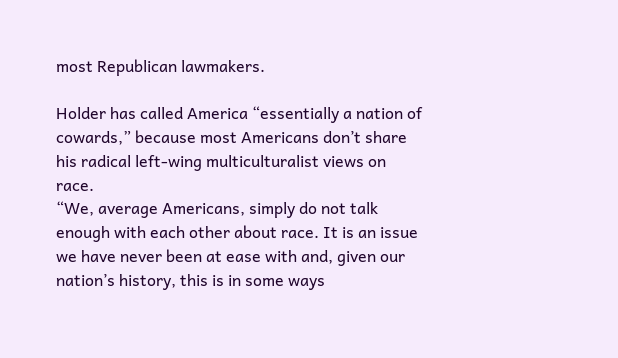most Republican lawmakers.

Holder has called America “essentially a nation of cowards,” because most Americans don’t share his radical left-wing multiculturalist views on race.
“We, average Americans, simply do not talk enough with each other about race. It is an issue we have never been at ease with and, given our nation’s history, this is in some ways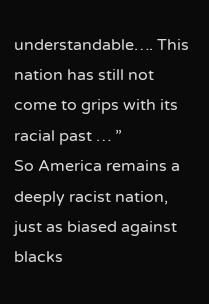understandable…. This nation has still not come to grips with its racial past … ”
So America remains a deeply racist nation, just as biased against blacks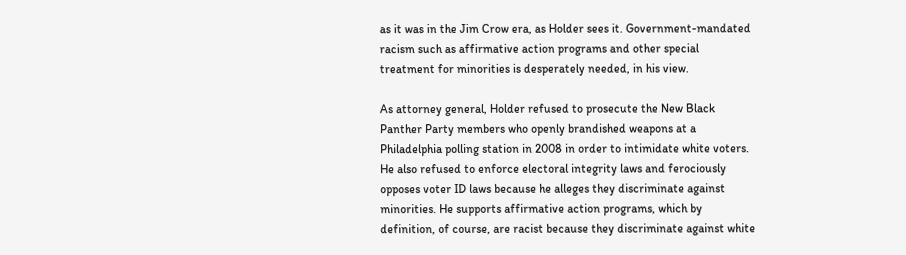as it was in the Jim Crow era, as Holder sees it. Government-mandated racism such as affirmative action programs and other special treatment for minorities is desperately needed, in his view.

As attorney general, Holder refused to prosecute the New Black Panther Party members who openly brandished weapons at a Philadelphia polling station in 2008 in order to intimidate white voters. He also refused to enforce electoral integrity laws and ferociously opposes voter ID laws because he alleges they discriminate against minorities. He supports affirmative action programs, which by definition, of course, are racist because they discriminate against white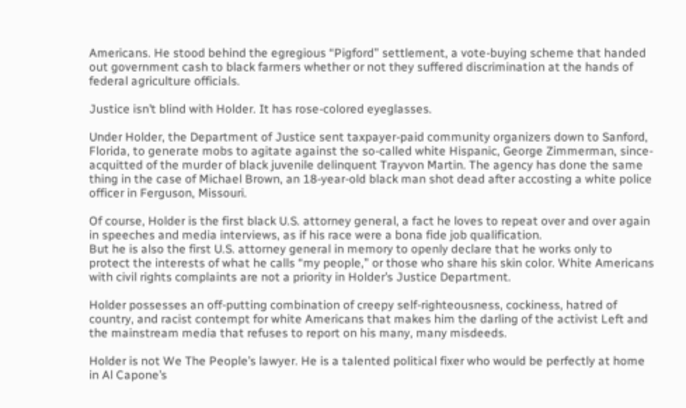Americans. He stood behind the egregious “Pigford” settlement, a vote-buying scheme that handed out government cash to black farmers whether or not they suffered discrimination at the hands of federal agriculture officials.

Justice isn’t blind with Holder. It has rose-colored eyeglasses.

Under Holder, the Department of Justice sent taxpayer-paid community organizers down to Sanford, Florida, to generate mobs to agitate against the so-called white Hispanic, George Zimmerman, since-acquitted of the murder of black juvenile delinquent Trayvon Martin. The agency has done the same thing in the case of Michael Brown, an 18-year-old black man shot dead after accosting a white police officer in Ferguson, Missouri.

Of course, Holder is the first black U.S. attorney general, a fact he loves to repeat over and over again in speeches and media interviews, as if his race were a bona fide job qualification.
But he is also the first U.S. attorney general in memory to openly declare that he works only to protect the interests of what he calls “my people,” or those who share his skin color. White Americans with civil rights complaints are not a priority in Holder’s Justice Department.

Holder possesses an off-putting combination of creepy self-righteousness, cockiness, hatred of country, and racist contempt for white Americans that makes him the darling of the activist Left and the mainstream media that refuses to report on his many, many misdeeds.

Holder is not We The People’s lawyer. He is a talented political fixer who would be perfectly at home in Al Capone’s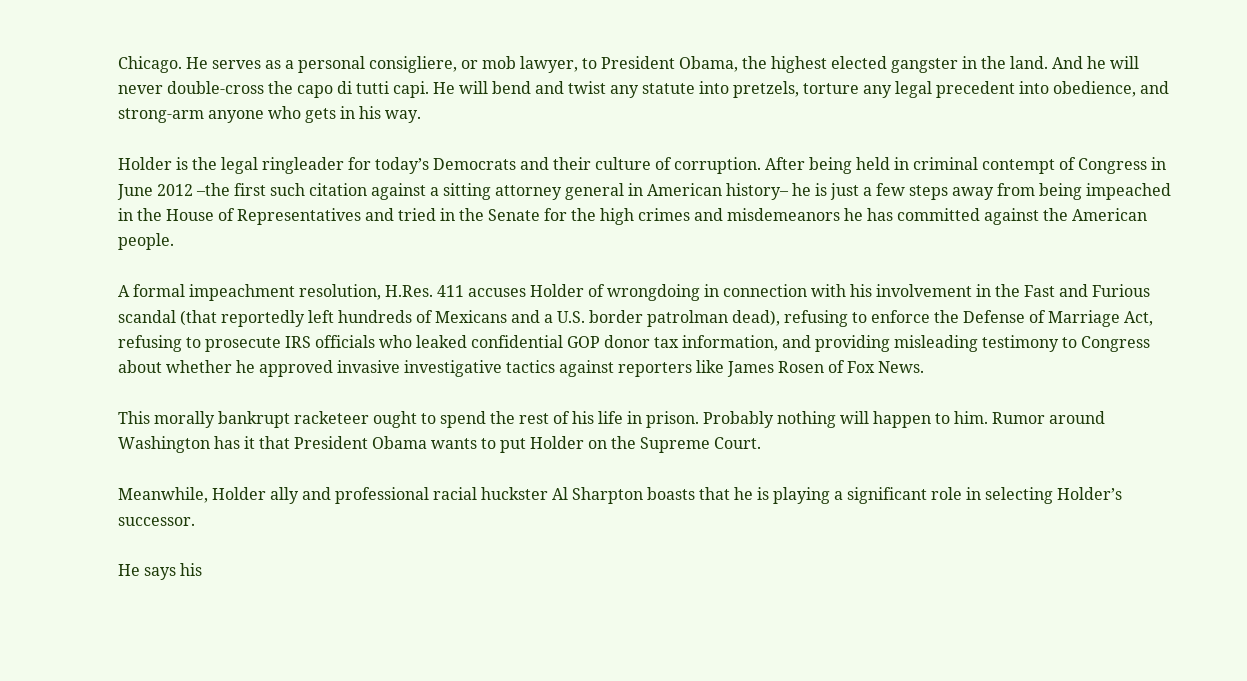Chicago. He serves as a personal consigliere, or mob lawyer, to President Obama, the highest elected gangster in the land. And he will never double-cross the capo di tutti capi. He will bend and twist any statute into pretzels, torture any legal precedent into obedience, and strong-arm anyone who gets in his way.

Holder is the legal ringleader for today’s Democrats and their culture of corruption. After being held in criminal contempt of Congress in June 2012 –the first such citation against a sitting attorney general in American history– he is just a few steps away from being impeached in the House of Representatives and tried in the Senate for the high crimes and misdemeanors he has committed against the American people.

A formal impeachment resolution, H.Res. 411 accuses Holder of wrongdoing in connection with his involvement in the Fast and Furious scandal (that reportedly left hundreds of Mexicans and a U.S. border patrolman dead), refusing to enforce the Defense of Marriage Act, refusing to prosecute IRS officials who leaked confidential GOP donor tax information, and providing misleading testimony to Congress about whether he approved invasive investigative tactics against reporters like James Rosen of Fox News.

This morally bankrupt racketeer ought to spend the rest of his life in prison. Probably nothing will happen to him. Rumor around Washington has it that President Obama wants to put Holder on the Supreme Court.

Meanwhile, Holder ally and professional racial huckster Al Sharpton boasts that he is playing a significant role in selecting Holder’s successor.

He says his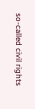so-called civil rights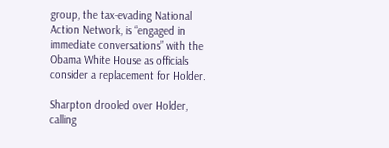group, the tax-evading National Action Network, is “engaged in immediate conversations” with the Obama White House as officials consider a replacement for Holder.

Sharpton drooled over Holder, calling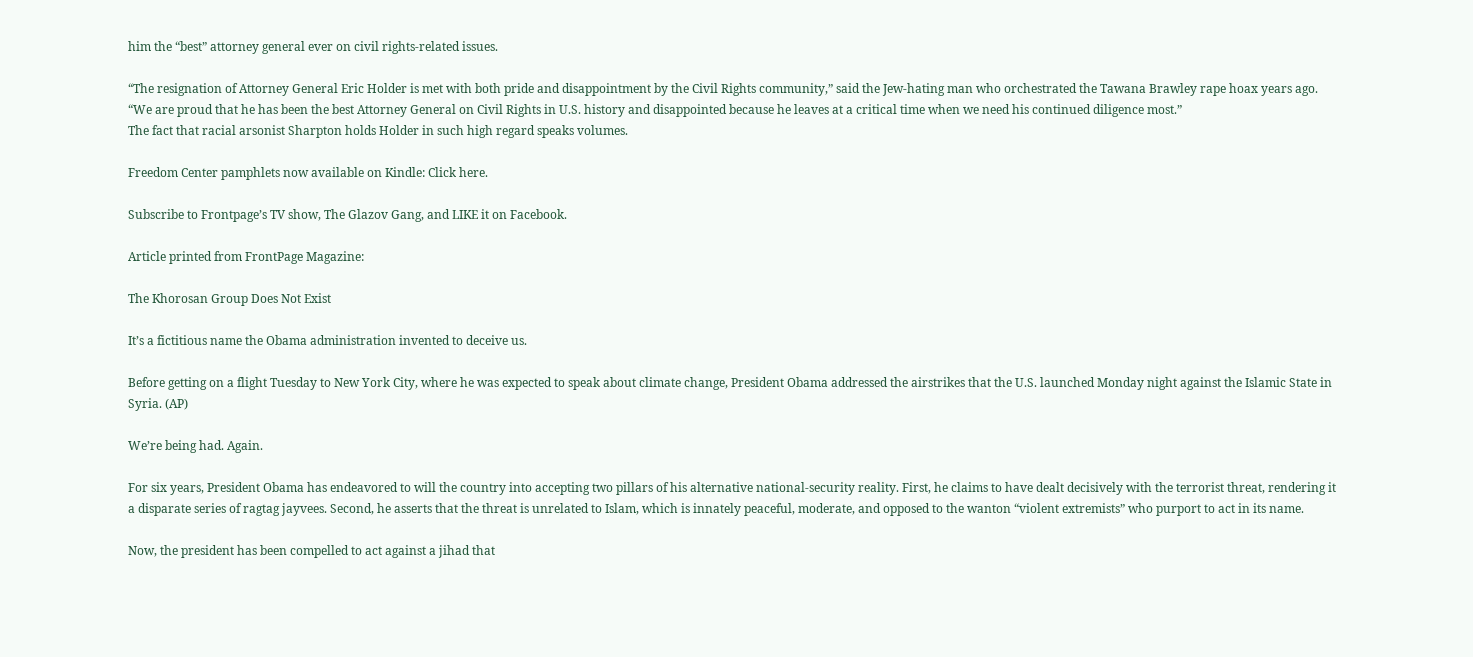him the “best” attorney general ever on civil rights-related issues.

“The resignation of Attorney General Eric Holder is met with both pride and disappointment by the Civil Rights community,” said the Jew-hating man who orchestrated the Tawana Brawley rape hoax years ago.
“We are proud that he has been the best Attorney General on Civil Rights in U.S. history and disappointed because he leaves at a critical time when we need his continued diligence most.”
The fact that racial arsonist Sharpton holds Holder in such high regard speaks volumes.

Freedom Center pamphlets now available on Kindle: Click here.

Subscribe to Frontpage’s TV show, The Glazov Gang, and LIKE it on Facebook.

Article printed from FrontPage Magazine:

The Khorosan Group Does Not Exist

It’s a fictitious name the Obama administration invented to deceive us.

Before getting on a flight Tuesday to New York City, where he was expected to speak about climate change, President Obama addressed the airstrikes that the U.S. launched Monday night against the Islamic State in Syria. (AP)

We’re being had. Again.

For six years, President Obama has endeavored to will the country into accepting two pillars of his alternative national-security reality. First, he claims to have dealt decisively with the terrorist threat, rendering it a disparate series of ragtag jayvees. Second, he asserts that the threat is unrelated to Islam, which is innately peaceful, moderate, and opposed to the wanton “violent extremists” who purport to act in its name.

Now, the president has been compelled to act against a jihad that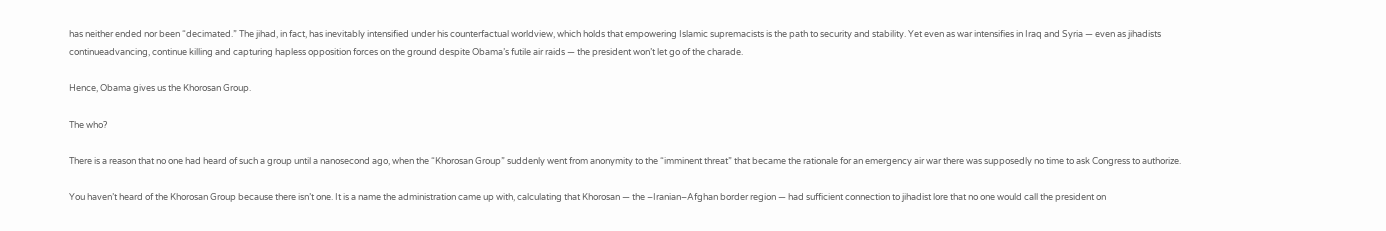has neither ended nor been “decimated.” The jihad, in fact, has inevitably intensified under his counterfactual worldview, which holds that empowering Islamic supremacists is the path to security and stability. Yet even as war intensifies in Iraq and Syria — even as jihadists continueadvancing, continue killing and capturing hapless opposition forces on the ground despite Obama’s futile air raids — the president won’t let go of the charade.

Hence, Obama gives us the Khorosan Group.

The who?

There is a reason that no one had heard of such a group until a nanosecond ago, when the “Khorosan Group” suddenly went from anonymity to the “imminent threat” that became the rationale for an emergency air war there was supposedly no time to ask Congress to authorize.

You haven’t heard of the Khorosan Group because there isn’t one. It is a name the administration came up with, calculating that Khorosan — the –Iranian–Afghan border region — had sufficient connection to jihadist lore that no one would call the president on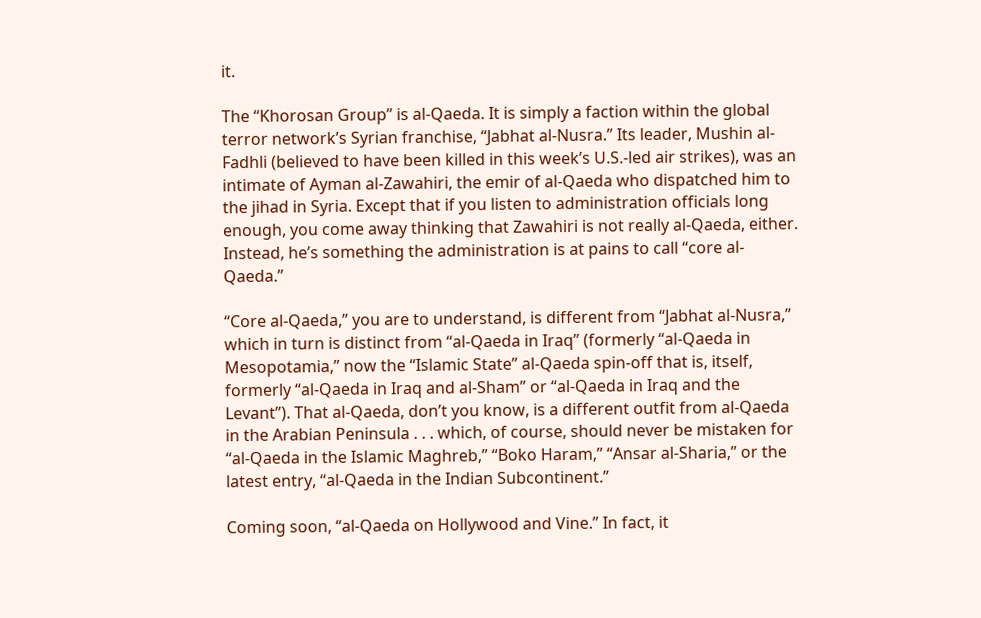it.

The “Khorosan Group” is al-Qaeda. It is simply a faction within the global terror network’s Syrian franchise, “Jabhat al-Nusra.” Its leader, Mushin al-Fadhli (believed to have been killed in this week’s U.S.-led air strikes), was an intimate of Ayman al-Zawahiri, the emir of al-Qaeda who dispatched him to the jihad in Syria. Except that if you listen to administration officials long enough, you come away thinking that Zawahiri is not really al-Qaeda, either. Instead, he’s something the administration is at pains to call “core al-Qaeda.”

“Core al-Qaeda,” you are to understand, is different from “Jabhat al-Nusra,” which in turn is distinct from “al-Qaeda in Iraq” (formerly “al-Qaeda in Mesopotamia,” now the “Islamic State” al-Qaeda spin-off that is, itself, formerly “al-Qaeda in Iraq and al-Sham” or “al-Qaeda in Iraq and the Levant”). That al-Qaeda, don’t you know, is a different outfit from al-Qaeda in the Arabian Peninsula . . . which, of course, should never be mistaken for “al-Qaeda in the Islamic Maghreb,” “Boko Haram,” “Ansar al-Sharia,” or the latest entry, “al-Qaeda in the Indian Subcontinent.”

Coming soon, “al-Qaeda on Hollywood and Vine.” In fact, it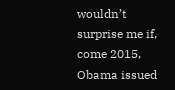wouldn’t surprise me if, come 2015, Obama issued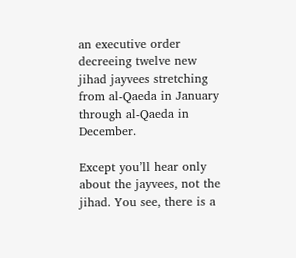an executive order decreeing twelve new jihad jayvees stretching from al-Qaeda in January through al-Qaeda in December.

Except you’ll hear only about the jayvees, not the jihad. You see, there is a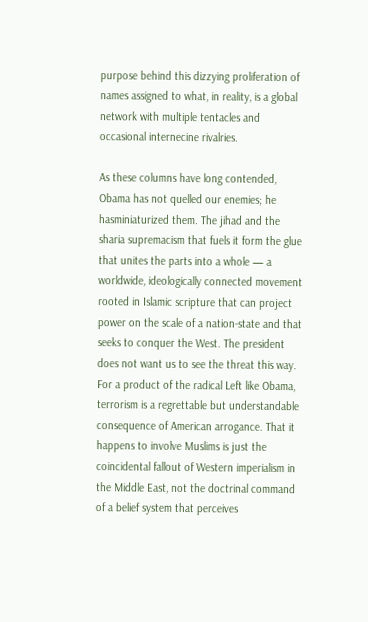purpose behind this dizzying proliferation of names assigned to what, in reality, is a global network with multiple tentacles and occasional internecine rivalries.

As these columns have long contended, Obama has not quelled our enemies; he hasminiaturized them. The jihad and the sharia supremacism that fuels it form the glue that unites the parts into a whole — a worldwide, ideologically connected movement rooted in Islamic scripture that can project power on the scale of a nation-state and that seeks to conquer the West. The president does not want us to see the threat this way.
For a product of the radical Left like Obama, terrorism is a regrettable but understandable consequence of American arrogance. That it happens to involve Muslims is just the coincidental fallout of Western imperialism in the Middle East, not the doctrinal command of a belief system that perceives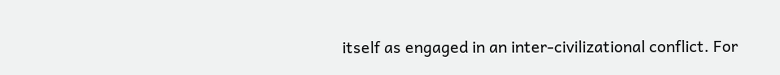itself as engaged in an inter-civilizational conflict. For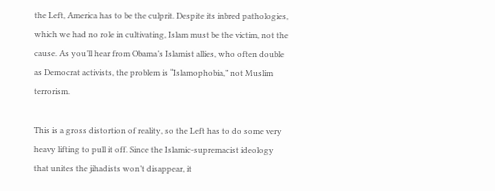the Left, America has to be the culprit. Despite its inbred pathologies, which we had no role in cultivating, Islam must be the victim, not the cause. As you’ll hear from Obama’s Islamist allies, who often double as Democrat activists, the problem is “Islamophobia,” not Muslim terrorism.

This is a gross distortion of reality, so the Left has to do some very heavy lifting to pull it off. Since the Islamic-supremacist ideology that unites the jihadists won’t disappear, it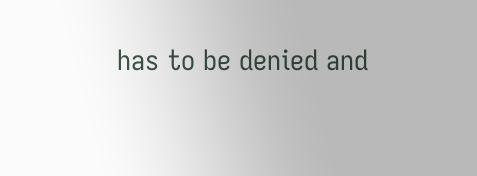has to be denied and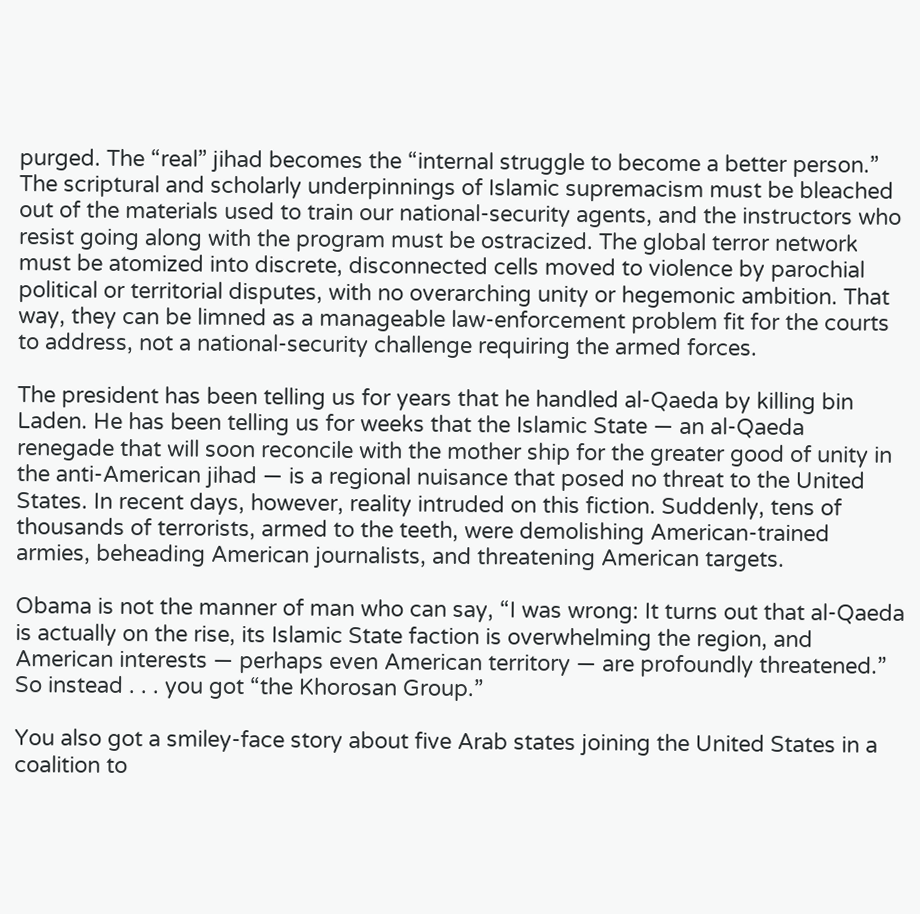purged. The “real” jihad becomes the “internal struggle to become a better person.” The scriptural and scholarly underpinnings of Islamic supremacism must be bleached out of the materials used to train our national-security agents, and the instructors who resist going along with the program must be ostracized. The global terror network must be atomized into discrete, disconnected cells moved to violence by parochial political or territorial disputes, with no overarching unity or hegemonic ambition. That way, they can be limned as a manageable law-enforcement problem fit for the courts to address, not a national-security challenge requiring the armed forces.

The president has been telling us for years that he handled al-Qaeda by killing bin Laden. He has been telling us for weeks that the Islamic State — an al-Qaeda renegade that will soon reconcile with the mother ship for the greater good of unity in the anti-American jihad — is a regional nuisance that posed no threat to the United States. In recent days, however, reality intruded on this fiction. Suddenly, tens of thousands of terrorists, armed to the teeth, were demolishing American-trained armies, beheading American journalists, and threatening American targets.

Obama is not the manner of man who can say, “I was wrong: It turns out that al-Qaeda is actually on the rise, its Islamic State faction is overwhelming the region, and American interests — perhaps even American territory — are profoundly threatened.” So instead . . . you got “the Khorosan Group.”

You also got a smiley-face story about five Arab states joining the United States in a coalition to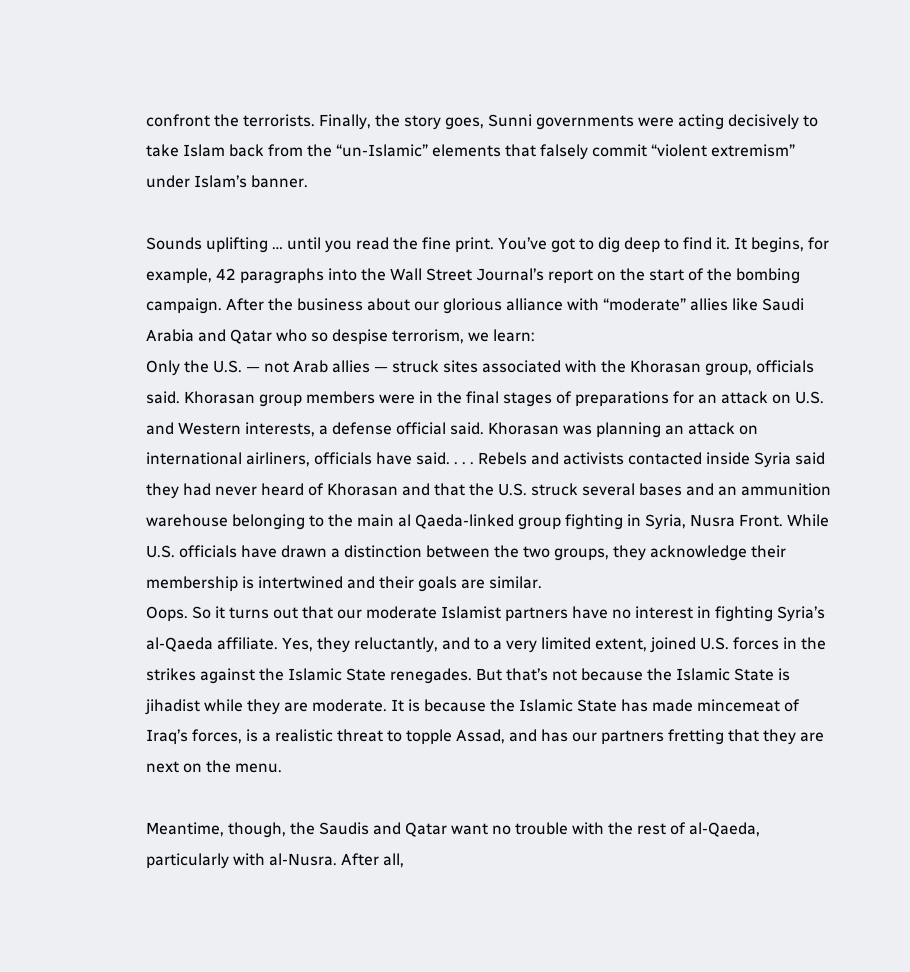confront the terrorists. Finally, the story goes, Sunni governments were acting decisively to take Islam back from the “un-Islamic” elements that falsely commit “violent extremism” under Islam’s banner.

Sounds uplifting … until you read the fine print. You’ve got to dig deep to find it. It begins, for example, 42 paragraphs into the Wall Street Journal’s report on the start of the bombing campaign. After the business about our glorious alliance with “moderate” allies like Saudi Arabia and Qatar who so despise terrorism, we learn:
Only the U.S. — not Arab allies — struck sites associated with the Khorasan group, officials said. Khorasan group members were in the final stages of preparations for an attack on U.S. and Western interests, a defense official said. Khorasan was planning an attack on international airliners, officials have said. . . . Rebels and activists contacted inside Syria said they had never heard of Khorasan and that the U.S. struck several bases and an ammunition warehouse belonging to the main al Qaeda-linked group fighting in Syria, Nusra Front. While U.S. officials have drawn a distinction between the two groups, they acknowledge their membership is intertwined and their goals are similar.
Oops. So it turns out that our moderate Islamist partners have no interest in fighting Syria’s al-Qaeda affiliate. Yes, they reluctantly, and to a very limited extent, joined U.S. forces in the strikes against the Islamic State renegades. But that’s not because the Islamic State is jihadist while they are moderate. It is because the Islamic State has made mincemeat of Iraq’s forces, is a realistic threat to topple Assad, and has our partners fretting that they are next on the menu.

Meantime, though, the Saudis and Qatar want no trouble with the rest of al-Qaeda, particularly with al-Nusra. After all,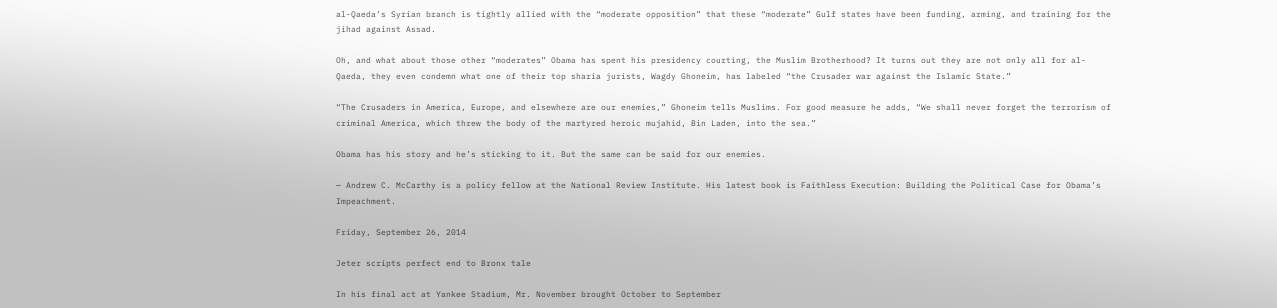al-Qaeda’s Syrian branch is tightly allied with the “moderate opposition” that these “moderate” Gulf states have been funding, arming, and training for the jihad against Assad.

Oh, and what about those other “moderates” Obama has spent his presidency courting, the Muslim Brotherhood? It turns out they are not only all for al-Qaeda, they even condemn what one of their top sharia jurists, Wagdy Ghoneim, has labeled “the Crusader war against the Islamic State.”

“The Crusaders in America, Europe, and elsewhere are our enemies,” Ghoneim tells Muslims. For good measure he adds, “We shall never forget the terrorism of criminal America, which threw the body of the martyred heroic mujahid, Bin Laden, into the sea.”

Obama has his story and he’s sticking to it. But the same can be said for our enemies.

— Andrew C. McCarthy is a policy fellow at the National Review Institute. His latest book is Faithless Execution: Building the Political Case for Obama’s Impeachment.

Friday, September 26, 2014

Jeter scripts perfect end to Bronx tale

In his final act at Yankee Stadium, Mr. November brought October to September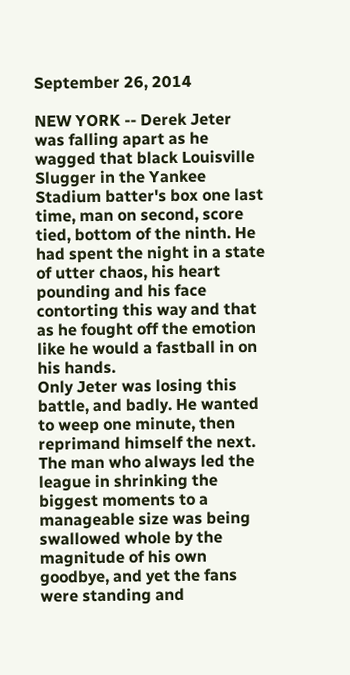September 26, 2014

NEW YORK -- Derek Jeter was falling apart as he wagged that black Louisville Slugger in the Yankee Stadium batter's box one last time, man on second, score tied, bottom of the ninth. He had spent the night in a state of utter chaos, his heart pounding and his face contorting this way and that as he fought off the emotion like he would a fastball in on his hands.
Only Jeter was losing this battle, and badly. He wanted to weep one minute, then reprimand himself the next. The man who always led the league in shrinking the biggest moments to a manageable size was being swallowed whole by the magnitude of his own goodbye, and yet the fans were standing and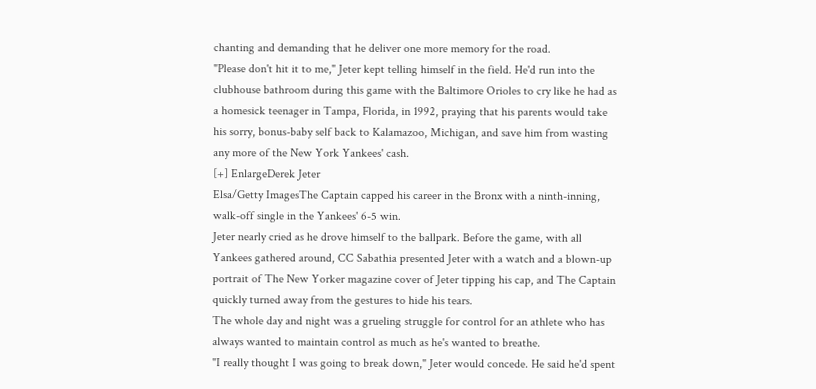chanting and demanding that he deliver one more memory for the road.
"Please don't hit it to me," Jeter kept telling himself in the field. He'd run into the clubhouse bathroom during this game with the Baltimore Orioles to cry like he had as a homesick teenager in Tampa, Florida, in 1992, praying that his parents would take his sorry, bonus-baby self back to Kalamazoo, Michigan, and save him from wasting any more of the New York Yankees' cash.
[+] EnlargeDerek Jeter
Elsa/Getty ImagesThe Captain capped his career in the Bronx with a ninth-inning, walk-off single in the Yankees' 6-5 win.
Jeter nearly cried as he drove himself to the ballpark. Before the game, with all Yankees gathered around, CC Sabathia presented Jeter with a watch and a blown-up portrait of The New Yorker magazine cover of Jeter tipping his cap, and The Captain quickly turned away from the gestures to hide his tears.
The whole day and night was a grueling struggle for control for an athlete who has always wanted to maintain control as much as he's wanted to breathe.
"I really thought I was going to break down," Jeter would concede. He said he'd spent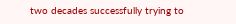two decades successfully trying to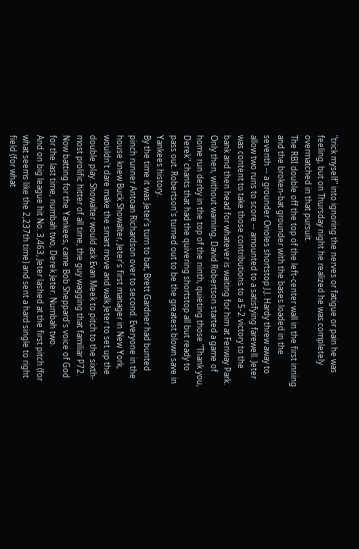"trick myself" into ignoring the nerves or fatigue or pain he was feeling, but on Thursday night he realized he was completely overmatched in that pursuit.
The RBI double off the top of the left-center wall in the first inning and the broken-bat grounder with the bases loaded in the seventh -- a grounder Orioles shortstop J.J. Hardy threw away to allow two runs to score -- amounted to a satisfying farewell. Jeter was content to take those contributions to a 5-2 victory to the bank and then head for whatever is waiting for him at Fenway Park.
Only then, without warning, David Robertson started a game of home run derby in the top of the ninth, quieting those "Thank you, Derek" chants that had the quivering shortstop all but ready to pass out. Robertson's turned out to be the greatest blown save in Yankees history.
By the time it was Jeter's turn to bat, Brett Gardner had bunted pinch runner Antoan Richardson over to second. Everyone in the house knew Buck Showalter, Jeter's first manager in New York, wouldn't dare make the smart move and walk Jeter to set up the double play. Showalter would ask Evan Meek to pitch to the sixth-most prolific hitter of all time, the guy wagging that familiar P72.
Now batting for the Yankees, came Bob Sheppard's voice of God for the last time, numbah two, Derek Jeter. Numbah two.
And on big league hit No. 3,463, Jeter lashed at the first pitch (for what seems like the 2,237th time) and sent a hard single to right field (for what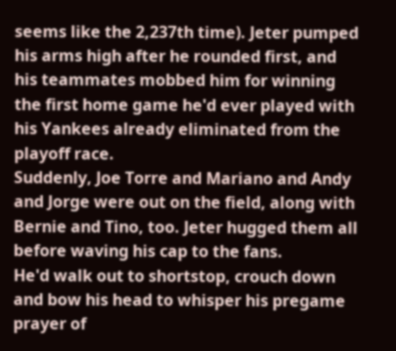seems like the 2,237th time). Jeter pumped his arms high after he rounded first, and his teammates mobbed him for winning the first home game he'd ever played with his Yankees already eliminated from the playoff race.
Suddenly, Joe Torre and Mariano and Andy and Jorge were out on the field, along with Bernie and Tino, too. Jeter hugged them all before waving his cap to the fans.
He'd walk out to shortstop, crouch down and bow his head to whisper his pregame prayer of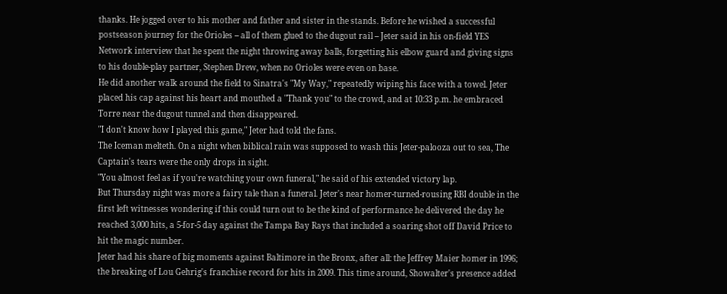thanks. He jogged over to his mother and father and sister in the stands. Before he wished a successful postseason journey for the Orioles -- all of them glued to the dugout rail -- Jeter said in his on-field YES Network interview that he spent the night throwing away balls, forgetting his elbow guard and giving signs to his double-play partner, Stephen Drew, when no Orioles were even on base.
He did another walk around the field to Sinatra's "My Way," repeatedly wiping his face with a towel. Jeter placed his cap against his heart and mouthed a "Thank you" to the crowd, and at 10:33 p.m. he embraced Torre near the dugout tunnel and then disappeared.
"I don't know how I played this game," Jeter had told the fans.
The Iceman melteth. On a night when biblical rain was supposed to wash this Jeter-palooza out to sea, The Captain's tears were the only drops in sight.
"You almost feel as if you're watching your own funeral," he said of his extended victory lap.
But Thursday night was more a fairy tale than a funeral. Jeter's near homer-turned-rousing RBI double in the first left witnesses wondering if this could turn out to be the kind of performance he delivered the day he reached 3,000 hits, a 5-for-5 day against the Tampa Bay Rays that included a soaring shot off David Price to hit the magic number.
Jeter had his share of big moments against Baltimore in the Bronx, after all: the Jeffrey Maier homer in 1996; the breaking of Lou Gehrig's franchise record for hits in 2009. This time around, Showalter's presence added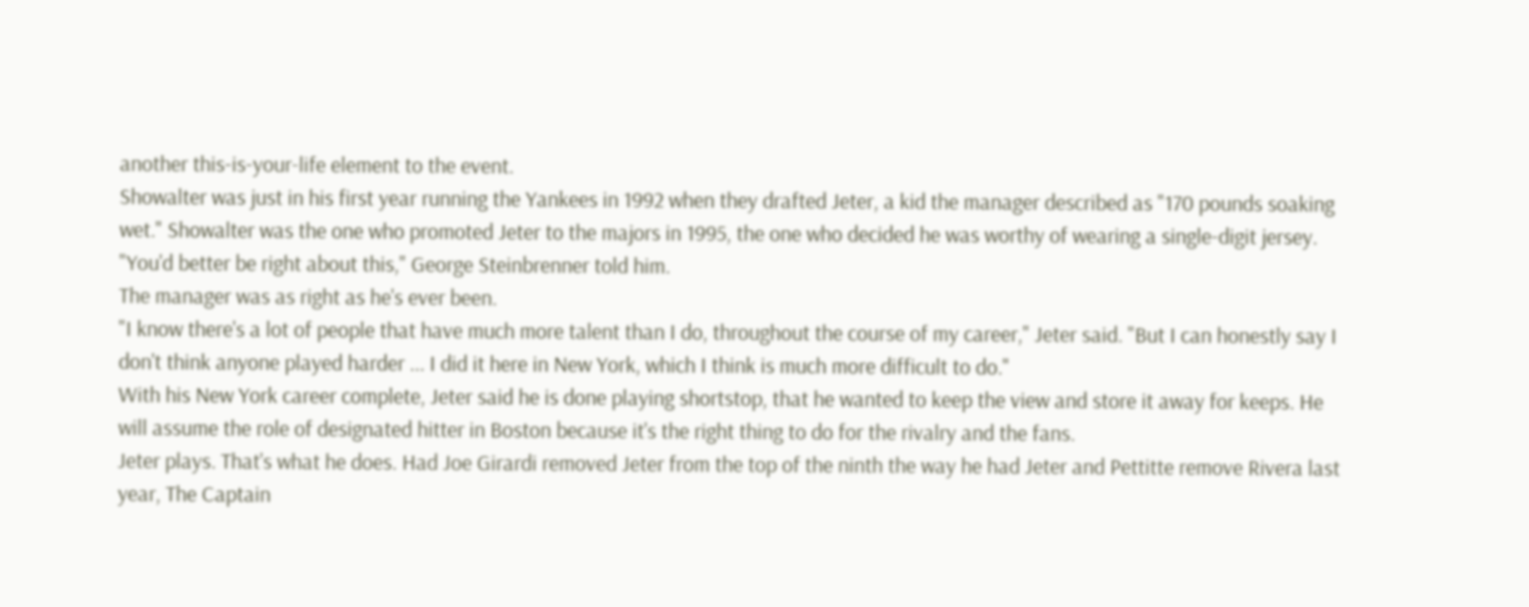another this-is-your-life element to the event.
Showalter was just in his first year running the Yankees in 1992 when they drafted Jeter, a kid the manager described as "170 pounds soaking wet." Showalter was the one who promoted Jeter to the majors in 1995, the one who decided he was worthy of wearing a single-digit jersey. "You'd better be right about this," George Steinbrenner told him.
The manager was as right as he's ever been.
"I know there's a lot of people that have much more talent than I do, throughout the course of my career," Jeter said. "But I can honestly say I don't think anyone played harder ... I did it here in New York, which I think is much more difficult to do."
With his New York career complete, Jeter said he is done playing shortstop, that he wanted to keep the view and store it away for keeps. He will assume the role of designated hitter in Boston because it's the right thing to do for the rivalry and the fans.
Jeter plays. That's what he does. Had Joe Girardi removed Jeter from the top of the ninth the way he had Jeter and Pettitte remove Rivera last year, The Captain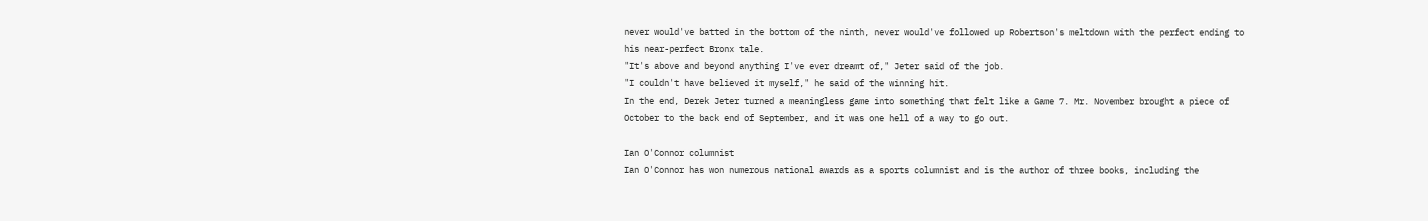never would've batted in the bottom of the ninth, never would've followed up Robertson's meltdown with the perfect ending to his near-perfect Bronx tale.
"It's above and beyond anything I've ever dreamt of," Jeter said of the job.
"I couldn't have believed it myself," he said of the winning hit.
In the end, Derek Jeter turned a meaningless game into something that felt like a Game 7. Mr. November brought a piece of October to the back end of September, and it was one hell of a way to go out.

Ian O'Connor columnist
Ian O'Connor has won numerous national awards as a sports columnist and is the author of three books, including the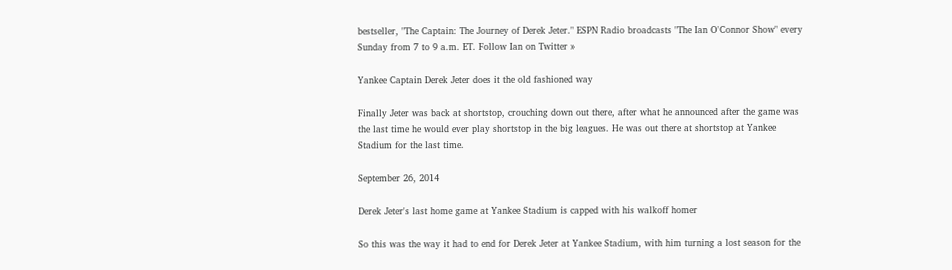bestseller, "The Captain: The Journey of Derek Jeter." ESPN Radio broadcasts "The Ian O'Connor Show" every Sunday from 7 to 9 a.m. ET. Follow Ian on Twitter »

Yankee Captain Derek Jeter does it the old fashioned way

Finally Jeter was back at shortstop, crouching down out there, after what he announced after the game was the last time he would ever play shortstop in the big leagues. He was out there at shortstop at Yankee Stadium for the last time.

September 26, 2014

Derek Jeter's last home game at Yankee Stadium is capped with his walkoff homer

So this was the way it had to end for Derek Jeter at Yankee Stadium, with him turning a lost season for the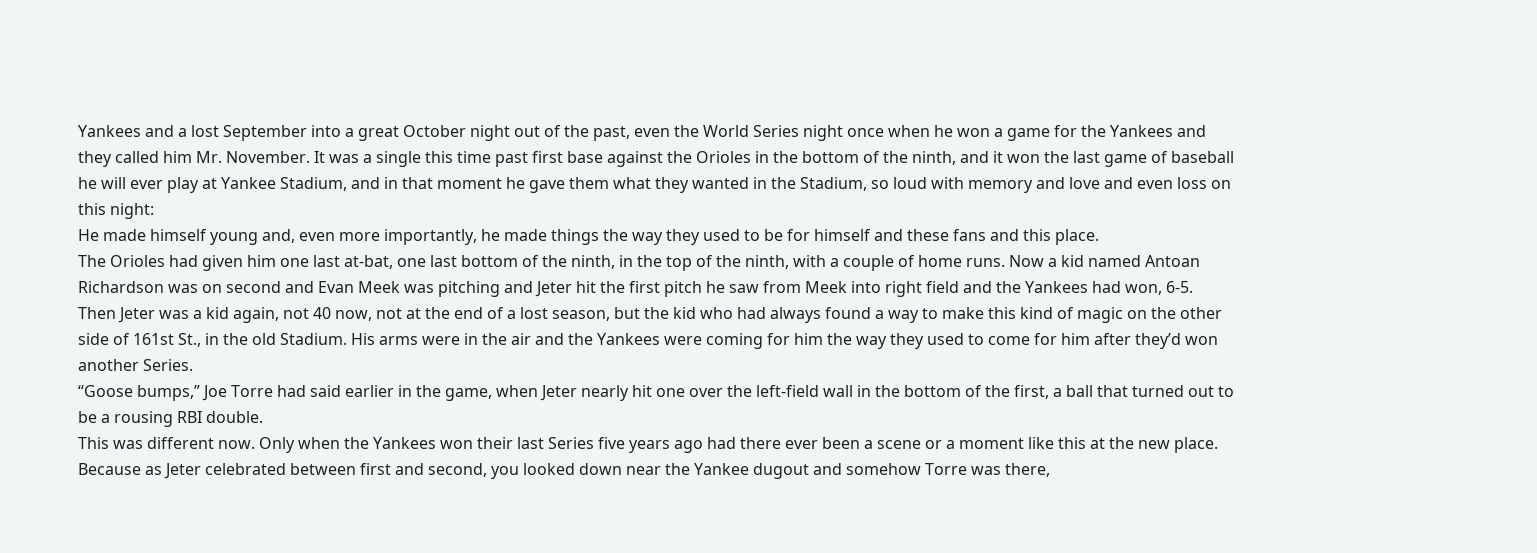Yankees and a lost September into a great October night out of the past, even the World Series night once when he won a game for the Yankees and they called him Mr. November. It was a single this time past first base against the Orioles in the bottom of the ninth, and it won the last game of baseball he will ever play at Yankee Stadium, and in that moment he gave them what they wanted in the Stadium, so loud with memory and love and even loss on this night:
He made himself young and, even more importantly, he made things the way they used to be for himself and these fans and this place.
The Orioles had given him one last at-bat, one last bottom of the ninth, in the top of the ninth, with a couple of home runs. Now a kid named Antoan Richardson was on second and Evan Meek was pitching and Jeter hit the first pitch he saw from Meek into right field and the Yankees had won, 6-5.
Then Jeter was a kid again, not 40 now, not at the end of a lost season, but the kid who had always found a way to make this kind of magic on the other side of 161st St., in the old Stadium. His arms were in the air and the Yankees were coming for him the way they used to come for him after they’d won another Series.
“Goose bumps,” Joe Torre had said earlier in the game, when Jeter nearly hit one over the left-field wall in the bottom of the first, a ball that turned out to be a rousing RBI double.
This was different now. Only when the Yankees won their last Series five years ago had there ever been a scene or a moment like this at the new place. Because as Jeter celebrated between first and second, you looked down near the Yankee dugout and somehow Torre was there,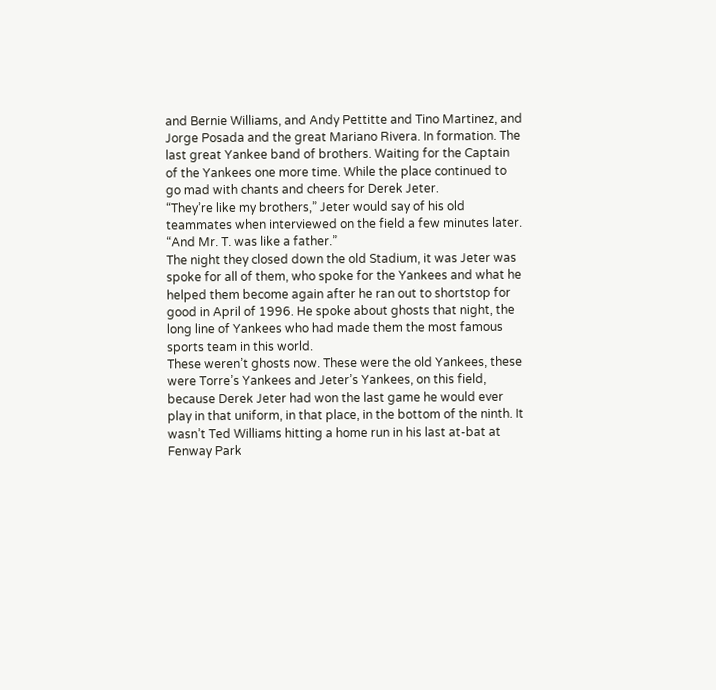and Bernie Williams, and Andy Pettitte and Tino Martinez, and Jorge Posada and the great Mariano Rivera. In formation. The last great Yankee band of brothers. Waiting for the Captain of the Yankees one more time. While the place continued to go mad with chants and cheers for Derek Jeter.
“They’re like my brothers,” Jeter would say of his old teammates when interviewed on the field a few minutes later. “And Mr. T. was like a father.”
The night they closed down the old Stadium, it was Jeter was spoke for all of them, who spoke for the Yankees and what he helped them become again after he ran out to shortstop for good in April of 1996. He spoke about ghosts that night, the long line of Yankees who had made them the most famous sports team in this world.
These weren’t ghosts now. These were the old Yankees, these were Torre’s Yankees and Jeter’s Yankees, on this field, because Derek Jeter had won the last game he would ever play in that uniform, in that place, in the bottom of the ninth. It wasn’t Ted Williams hitting a home run in his last at-bat at Fenway Park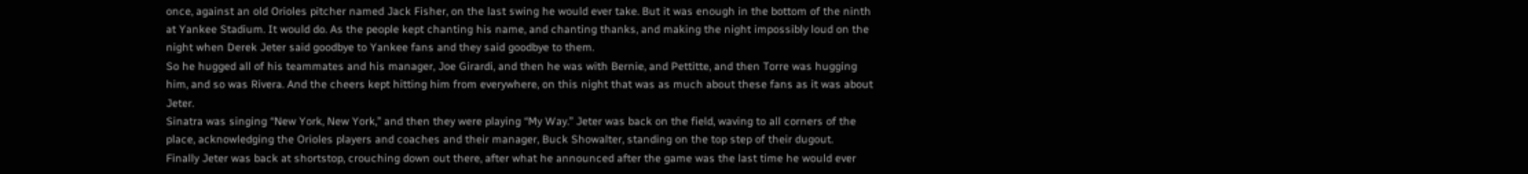once, against an old Orioles pitcher named Jack Fisher, on the last swing he would ever take. But it was enough in the bottom of the ninth at Yankee Stadium. It would do. As the people kept chanting his name, and chanting thanks, and making the night impossibly loud on the night when Derek Jeter said goodbye to Yankee fans and they said goodbye to them.
So he hugged all of his teammates and his manager, Joe Girardi, and then he was with Bernie, and Pettitte, and then Torre was hugging him, and so was Rivera. And the cheers kept hitting him from everywhere, on this night that was as much about these fans as it was about Jeter.
Sinatra was singing “New York, New York,” and then they were playing “My Way.” Jeter was back on the field, waving to all corners of the place, acknowledging the Orioles players and coaches and their manager, Buck Showalter, standing on the top step of their dugout.
Finally Jeter was back at shortstop, crouching down out there, after what he announced after the game was the last time he would ever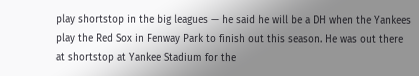play shortstop in the big leagues — he said he will be a DH when the Yankees play the Red Sox in Fenway Park to finish out this season. He was out there at shortstop at Yankee Stadium for the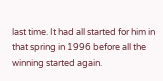last time. It had all started for him in that spring in 1996 before all the winning started again.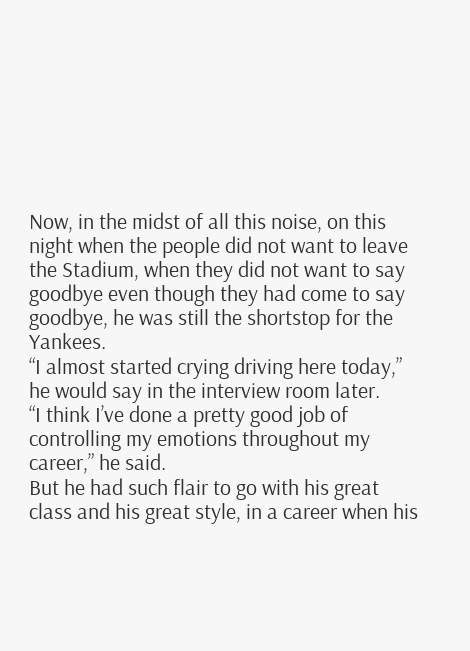Now, in the midst of all this noise, on this night when the people did not want to leave the Stadium, when they did not want to say goodbye even though they had come to say goodbye, he was still the shortstop for the Yankees.
“I almost started crying driving here today,” he would say in the interview room later.
“I think I’ve done a pretty good job of controlling my emotions throughout my career,” he said.
But he had such flair to go with his great class and his great style, in a career when his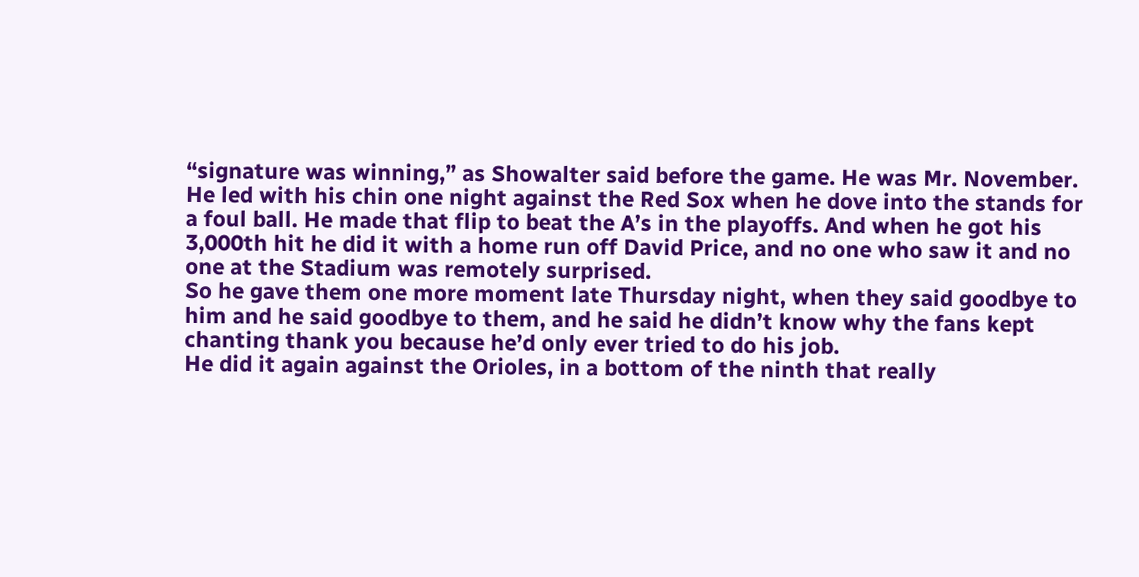“signature was winning,” as Showalter said before the game. He was Mr. November. He led with his chin one night against the Red Sox when he dove into the stands for a foul ball. He made that flip to beat the A’s in the playoffs. And when he got his 3,000th hit he did it with a home run off David Price, and no one who saw it and no one at the Stadium was remotely surprised.
So he gave them one more moment late Thursday night, when they said goodbye to him and he said goodbye to them, and he said he didn’t know why the fans kept chanting thank you because he’d only ever tried to do his job.
He did it again against the Orioles, in a bottom of the ninth that really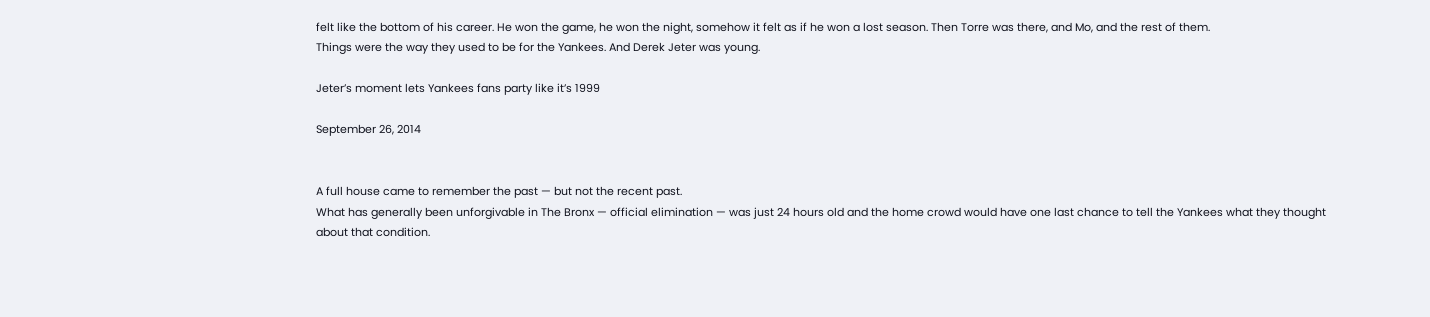felt like the bottom of his career. He won the game, he won the night, somehow it felt as if he won a lost season. Then Torre was there, and Mo, and the rest of them.
Things were the way they used to be for the Yankees. And Derek Jeter was young.

Jeter’s moment lets Yankees fans party like it’s 1999

September 26, 2014


A full house came to remember the past — but not the recent past.
What has generally been unforgivable in The Bronx — official elimination — was just 24 hours old and the home crowd would have one last chance to tell the Yankees what they thought about that condition.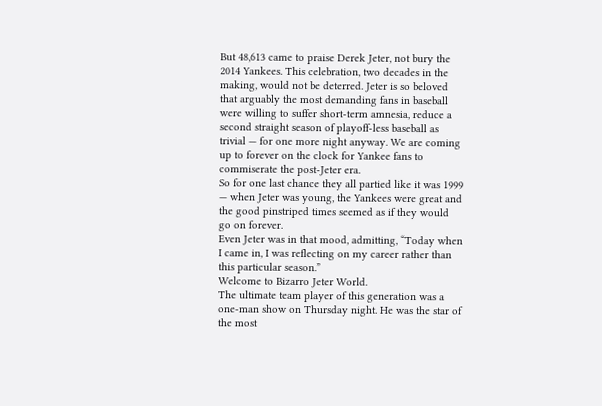But 48,613 came to praise Derek Jeter, not bury the 2014 Yankees. This celebration, two decades in the making, would not be deterred. Jeter is so beloved that arguably the most demanding fans in baseball were willing to suffer short-term amnesia, reduce a second straight season of playoff-less baseball as trivial — for one more night anyway. We are coming up to forever on the clock for Yankee fans to commiserate the post-Jeter era.
So for one last chance they all partied like it was 1999 — when Jeter was young, the Yankees were great and the good pinstriped times seemed as if they would go on forever.
Even Jeter was in that mood, admitting, “Today when I came in, I was reflecting on my career rather than this particular season.”
Welcome to Bizarro Jeter World.
The ultimate team player of this generation was a one-man show on Thursday night. He was the star of the most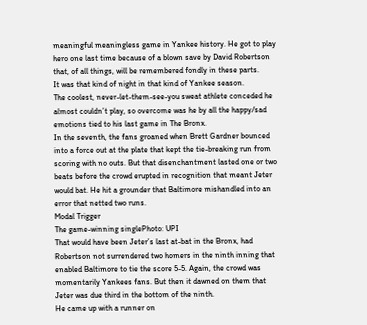meaningful meaningless game in Yankee history. He got to play hero one last time because of a blown save by David Robertson that, of all things, will be remembered fondly in these parts.
It was that kind of night in that kind of Yankee season.
The coolest, never-let-them-see-you sweat athlete conceded he almost couldn’t play, so overcome was he by all the happy/sad emotions tied to his last game in The Bronx.
In the seventh, the fans groaned when Brett Gardner bounced into a force out at the plate that kept the tie-breaking run from scoring with no outs. But that disenchantment lasted one or two beats before the crowd erupted in recognition that meant Jeter would bat. He hit a grounder that Baltimore mishandled into an error that netted two runs.
Modal Trigger
The game-winning singlePhoto: UPI
That would have been Jeter’s last at-bat in the Bronx, had Robertson not surrendered two homers in the ninth inning that enabled Baltimore to tie the score 5-5. Again, the crowd was momentarily Yankees fans. But then it dawned on them that Jeter was due third in the bottom of the ninth.
He came up with a runner on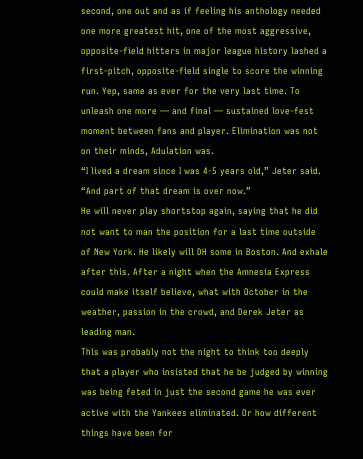second, one out and as if feeling his anthology needed one more greatest hit, one of the most aggressive, opposite-field hitters in major league history lashed a first-pitch, opposite-field single to score the winning run. Yep, same as ever for the very last time. To unleash one more — and final — sustained love-fest moment between fans and player. Elimination was not on their minds, Adulation was.
“I lived a dream since I was 4-5 years old,” Jeter said. “And part of that dream is over now.”
He will never play shortstop again, saying that he did not want to man the position for a last time outside of New York. He likely will DH some in Boston. And exhale after this. After a night when the Amnesia Express could make itself believe, what with October in the weather, passion in the crowd, and Derek Jeter as leading man.
This was probably not the night to think too deeply that a player who insisted that he be judged by winning was being feted in just the second game he was ever active with the Yankees eliminated. Or how different things have been for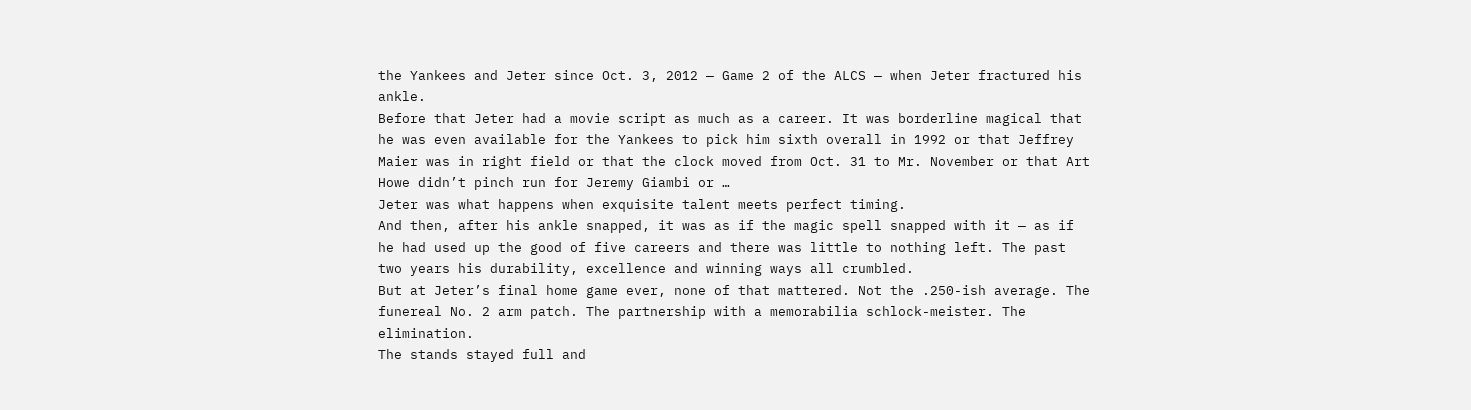the Yankees and Jeter since Oct. 3, 2012 — Game 2 of the ALCS — when Jeter fractured his ankle.
Before that Jeter had a movie script as much as a career. It was borderline magical that he was even available for the Yankees to pick him sixth overall in 1992 or that Jeffrey Maier was in right field or that the clock moved from Oct. 31 to Mr. November or that Art Howe didn’t pinch run for Jeremy Giambi or …
Jeter was what happens when exquisite talent meets perfect timing.
And then, after his ankle snapped, it was as if the magic spell snapped with it — as if he had used up the good of five careers and there was little to nothing left. The past two years his durability, excellence and winning ways all crumbled.
But at Jeter’s final home game ever, none of that mattered. Not the .250-ish average. The funereal No. 2 arm patch. The partnership with a memorabilia schlock-meister. The elimination.
The stands stayed full and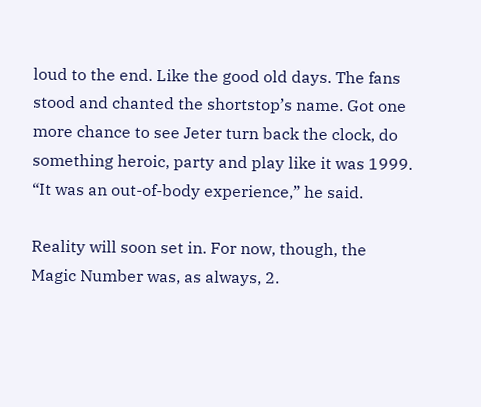loud to the end. Like the good old days. The fans stood and chanted the shortstop’s name. Got one more chance to see Jeter turn back the clock, do something heroic, party and play like it was 1999.
“It was an out-of-body experience,” he said.

Reality will soon set in. For now, though, the Magic Number was, as always, 2.